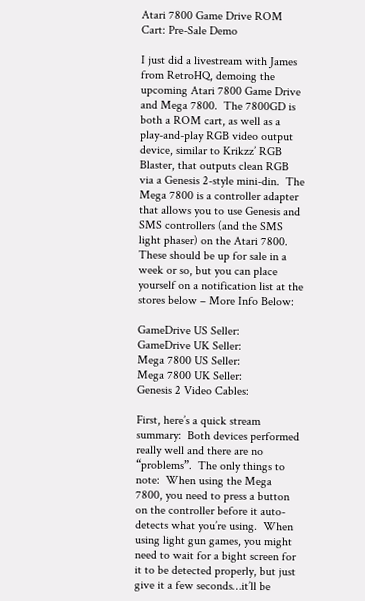Atari 7800 Game Drive ROM Cart: Pre-Sale Demo

I just did a livestream with James from RetroHQ, demoing the upcoming Atari 7800 Game Drive and Mega 7800.  The 7800GD is both a ROM cart, as well as a play-and-play RGB video output device, similar to Krikzz’ RGB Blaster, that outputs clean RGB via a Genesis 2-style mini-din.  The Mega 7800 is a controller adapter that allows you to use Genesis and SMS controllers (and the SMS light phaser) on the Atari 7800.  These should be up for sale in a week or so, but you can place yourself on a notification list at the stores below – More Info Below:

GameDrive US Seller:
GameDrive UK Seller:
Mega 7800 US Seller:
Mega 7800 UK Seller:
Genesis 2 Video Cables:

First, here’s a quick stream summary:  Both devices performed really well and there are no “problems”.  The only things to note:  When using the Mega 7800, you need to press a button on the controller before it auto-detects what you’re using.  When using light gun games, you might need to wait for a bight screen for it to be detected properly, but just give it a few seconds…it’ll be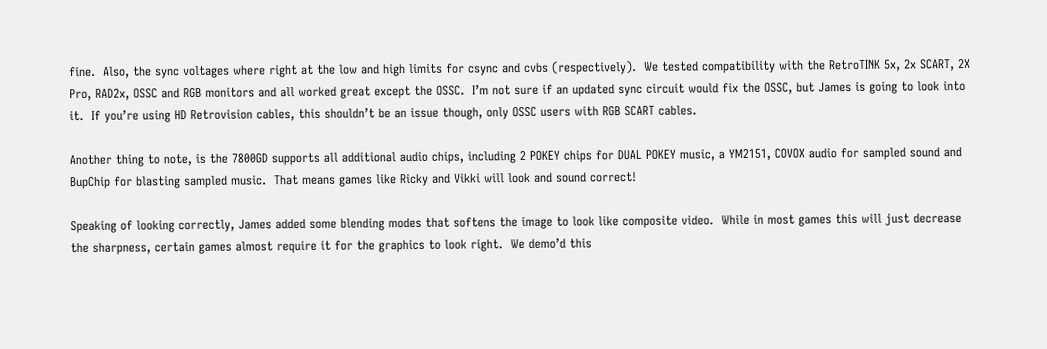fine.  Also, the sync voltages where right at the low and high limits for csync and cvbs (respectively).  We tested compatibility with the RetroTINK 5x, 2x SCART, 2X Pro, RAD2x, OSSC and RGB monitors and all worked great except the OSSC.  I’m not sure if an updated sync circuit would fix the OSSC, but James is going to look into it.  If you’re using HD Retrovision cables, this shouldn’t be an issue though, only OSSC users with RGB SCART cables.

Another thing to note, is the 7800GD supports all additional audio chips, including 2 POKEY chips for DUAL POKEY music, a YM2151, COVOX audio for sampled sound and BupChip for blasting sampled music.  That means games like Ricky and Vikki will look and sound correct!

Speaking of looking correctly, James added some blending modes that softens the image to look like composite video.  While in most games this will just decrease the sharpness, certain games almost require it for the graphics to look right.  We demo’d this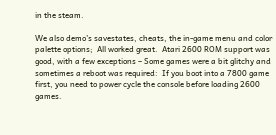in the steam.

We also demo’s savestates, cheats, the in-game menu and color palette options;  All worked great.  Atari 2600 ROM support was good, with a few exceptions – Some games were a bit glitchy and sometimes a reboot was required:  If you boot into a 7800 game first, you need to power cycle the console before loading 2600 games.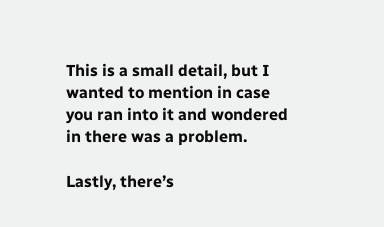This is a small detail, but I wanted to mention in case you ran into it and wondered in there was a problem.

Lastly, there’s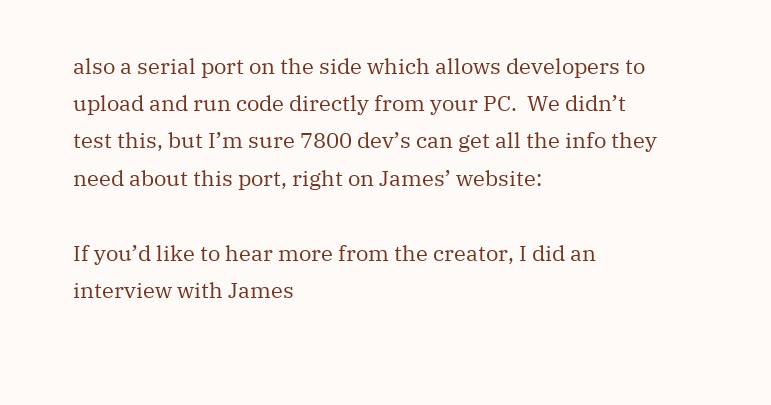also a serial port on the side which allows developers to upload and run code directly from your PC.  We didn’t test this, but I’m sure 7800 dev’s can get all the info they need about this port, right on James’ website:

If you’d like to hear more from the creator, I did an interview with James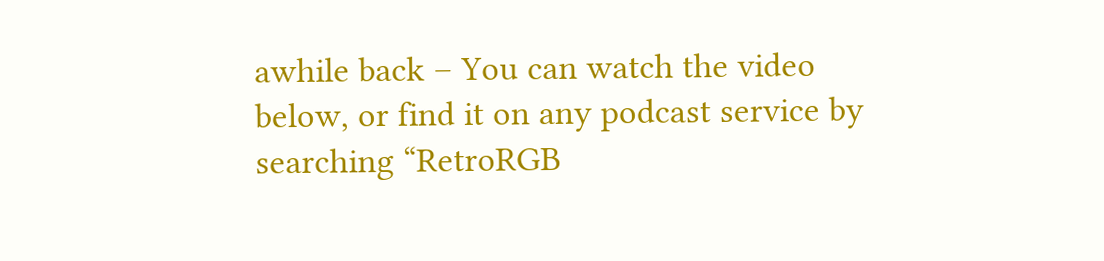awhile back – You can watch the video below, or find it on any podcast service by searching “RetroRGB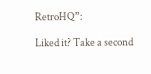RetroHQ”:

Liked it? Take a second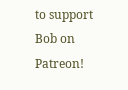to support Bob on Patreon!